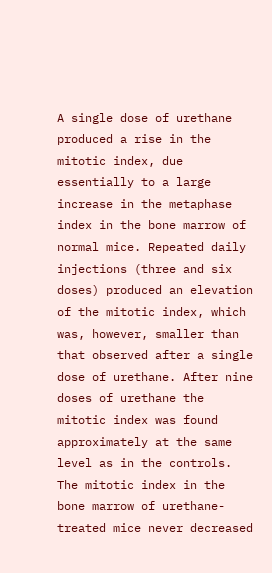A single dose of urethane produced a rise in the mitotic index, due essentially to a large increase in the metaphase index in the bone marrow of normal mice. Repeated daily injections (three and six doses) produced an elevation of the mitotic index, which was, however, smaller than that observed after a single dose of urethane. After nine doses of urethane the mitotic index was found approximately at the same level as in the controls. The mitotic index in the bone marrow of urethane-treated mice never decreased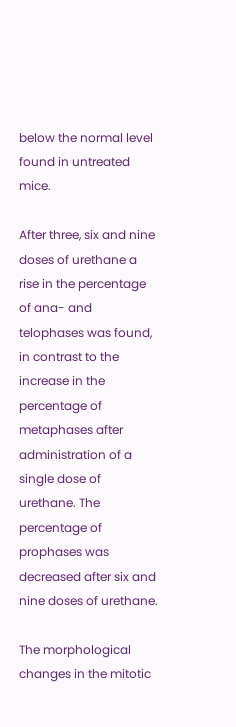below the normal level found in untreated mice.

After three, six and nine doses of urethane a rise in the percentage of ana- and telophases was found, in contrast to the increase in the percentage of metaphases after administration of a single dose of urethane. The percentage of prophases was decreased after six and nine doses of urethane.

The morphological changes in the mitotic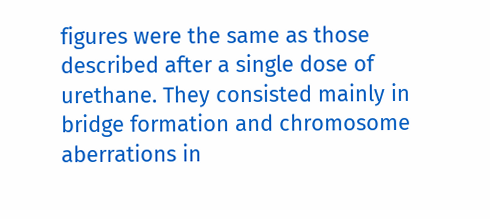figures were the same as those described after a single dose of urethane. They consisted mainly in bridge formation and chromosome aberrations in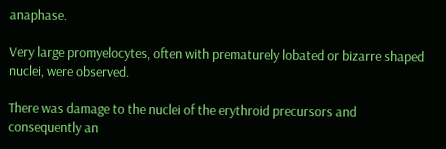anaphase.

Very large promyelocytes, often with prematurely lobated or bizarre shaped nuclei, were observed.

There was damage to the nuclei of the erythroid precursors and consequently an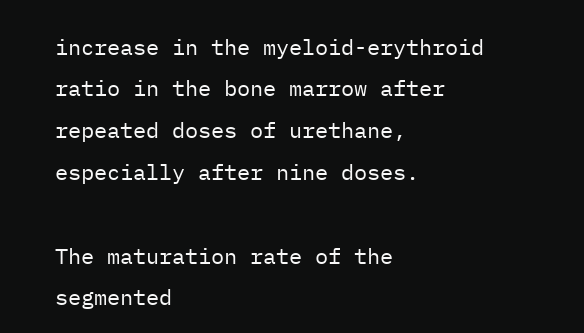increase in the myeloid-erythroid ratio in the bone marrow after repeated doses of urethane, especially after nine doses.

The maturation rate of the segmented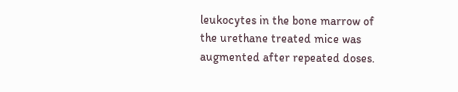leukocytes in the bone marrow of the urethane treated mice was augmented after repeated doses.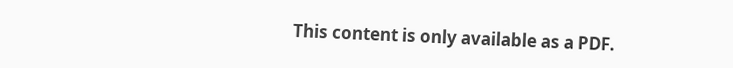This content is only available as a PDF.